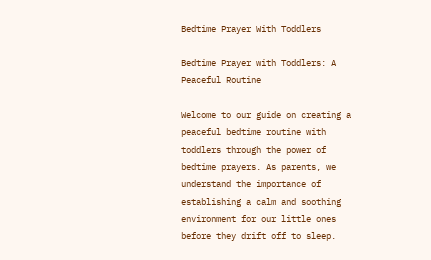Bedtime Prayer With Toddlers

Bedtime Prayer with Toddlers: A Peaceful Routine

Welcome to our guide on creating a peaceful bedtime routine with toddlers through the power of bedtime prayers. As parents, we understand the importance of establishing a calm and soothing environment for our little ones before they drift off to sleep.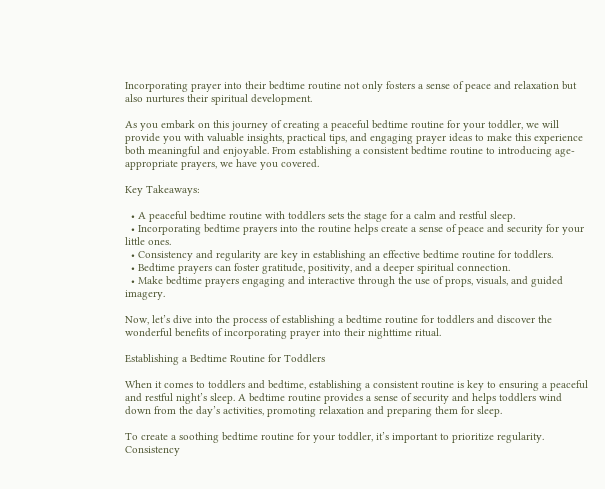Incorporating prayer into their bedtime routine not only fosters a sense of peace and relaxation but also nurtures their spiritual development.

As you embark on this journey of creating a peaceful bedtime routine for your toddler, we will provide you with valuable insights, practical tips, and engaging prayer ideas to make this experience both meaningful and enjoyable. From establishing a consistent bedtime routine to introducing age-appropriate prayers, we have you covered.

Key Takeaways:

  • A peaceful bedtime routine with toddlers sets the stage for a calm and restful sleep.
  • Incorporating bedtime prayers into the routine helps create a sense of peace and security for your little ones.
  • Consistency and regularity are key in establishing an effective bedtime routine for toddlers.
  • Bedtime prayers can foster gratitude, positivity, and a deeper spiritual connection.
  • Make bedtime prayers engaging and interactive through the use of props, visuals, and guided imagery.

Now, let’s dive into the process of establishing a bedtime routine for toddlers and discover the wonderful benefits of incorporating prayer into their nighttime ritual.

Establishing a Bedtime Routine for Toddlers

When it comes to toddlers and bedtime, establishing a consistent routine is key to ensuring a peaceful and restful night’s sleep. A bedtime routine provides a sense of security and helps toddlers wind down from the day’s activities, promoting relaxation and preparing them for sleep.

To create a soothing bedtime routine for your toddler, it’s important to prioritize regularity. Consistency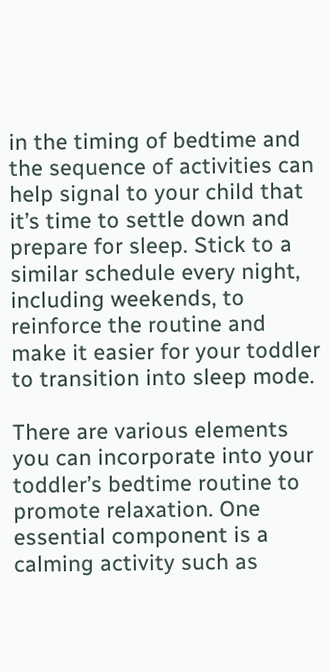in the timing of bedtime and the sequence of activities can help signal to your child that it’s time to settle down and prepare for sleep. Stick to a similar schedule every night, including weekends, to reinforce the routine and make it easier for your toddler to transition into sleep mode.

There are various elements you can incorporate into your toddler’s bedtime routine to promote relaxation. One essential component is a calming activity such as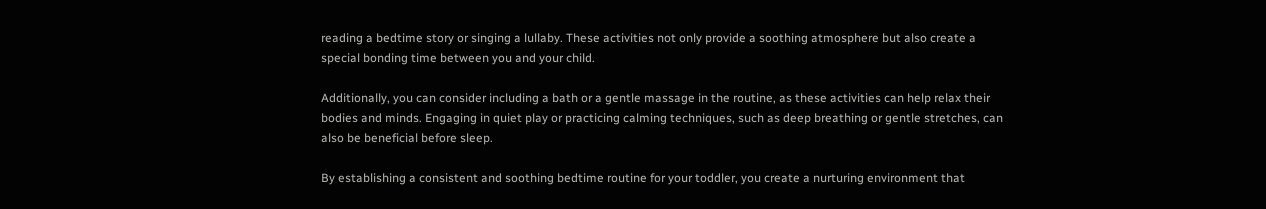reading a bedtime story or singing a lullaby. These activities not only provide a soothing atmosphere but also create a special bonding time between you and your child.

Additionally, you can consider including a bath or a gentle massage in the routine, as these activities can help relax their bodies and minds. Engaging in quiet play or practicing calming techniques, such as deep breathing or gentle stretches, can also be beneficial before sleep.

By establishing a consistent and soothing bedtime routine for your toddler, you create a nurturing environment that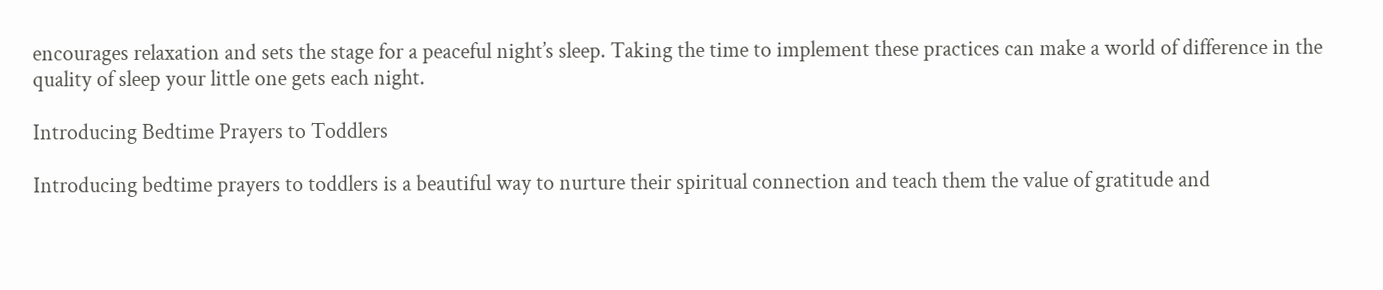encourages relaxation and sets the stage for a peaceful night’s sleep. Taking the time to implement these practices can make a world of difference in the quality of sleep your little one gets each night.

Introducing Bedtime Prayers to Toddlers

Introducing bedtime prayers to toddlers is a beautiful way to nurture their spiritual connection and teach them the value of gratitude and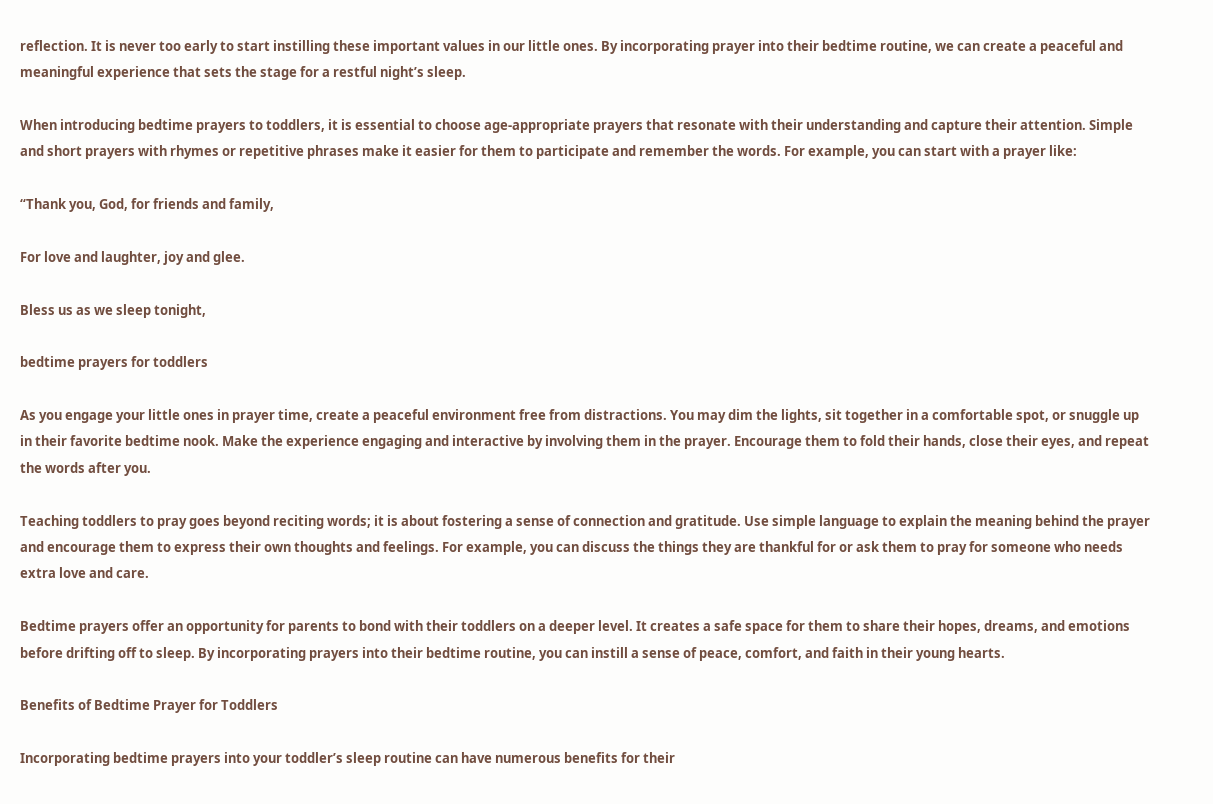reflection. It is never too early to start instilling these important values in our little ones. By incorporating prayer into their bedtime routine, we can create a peaceful and meaningful experience that sets the stage for a restful night’s sleep.

When introducing bedtime prayers to toddlers, it is essential to choose age-appropriate prayers that resonate with their understanding and capture their attention. Simple and short prayers with rhymes or repetitive phrases make it easier for them to participate and remember the words. For example, you can start with a prayer like:

“Thank you, God, for friends and family,

For love and laughter, joy and glee.

Bless us as we sleep tonight,

bedtime prayers for toddlers

As you engage your little ones in prayer time, create a peaceful environment free from distractions. You may dim the lights, sit together in a comfortable spot, or snuggle up in their favorite bedtime nook. Make the experience engaging and interactive by involving them in the prayer. Encourage them to fold their hands, close their eyes, and repeat the words after you.

Teaching toddlers to pray goes beyond reciting words; it is about fostering a sense of connection and gratitude. Use simple language to explain the meaning behind the prayer and encourage them to express their own thoughts and feelings. For example, you can discuss the things they are thankful for or ask them to pray for someone who needs extra love and care.

Bedtime prayers offer an opportunity for parents to bond with their toddlers on a deeper level. It creates a safe space for them to share their hopes, dreams, and emotions before drifting off to sleep. By incorporating prayers into their bedtime routine, you can instill a sense of peace, comfort, and faith in their young hearts.

Benefits of Bedtime Prayer for Toddlers

Incorporating bedtime prayers into your toddler’s sleep routine can have numerous benefits for their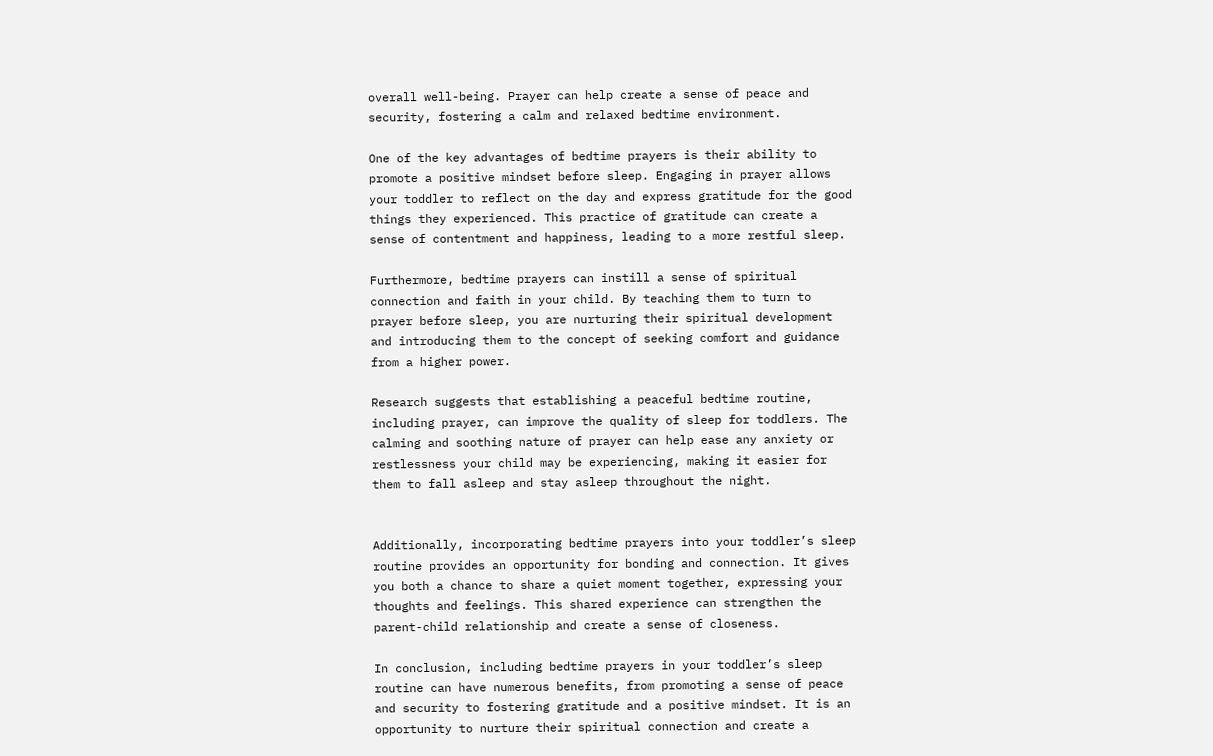overall well-being. Prayer can help create a sense of peace and security, fostering a calm and relaxed bedtime environment.

One of the key advantages of bedtime prayers is their ability to promote a positive mindset before sleep. Engaging in prayer allows your toddler to reflect on the day and express gratitude for the good things they experienced. This practice of gratitude can create a sense of contentment and happiness, leading to a more restful sleep.

Furthermore, bedtime prayers can instill a sense of spiritual connection and faith in your child. By teaching them to turn to prayer before sleep, you are nurturing their spiritual development and introducing them to the concept of seeking comfort and guidance from a higher power.

Research suggests that establishing a peaceful bedtime routine, including prayer, can improve the quality of sleep for toddlers. The calming and soothing nature of prayer can help ease any anxiety or restlessness your child may be experiencing, making it easier for them to fall asleep and stay asleep throughout the night.


Additionally, incorporating bedtime prayers into your toddler’s sleep routine provides an opportunity for bonding and connection. It gives you both a chance to share a quiet moment together, expressing your thoughts and feelings. This shared experience can strengthen the parent-child relationship and create a sense of closeness.

In conclusion, including bedtime prayers in your toddler’s sleep routine can have numerous benefits, from promoting a sense of peace and security to fostering gratitude and a positive mindset. It is an opportunity to nurture their spiritual connection and create a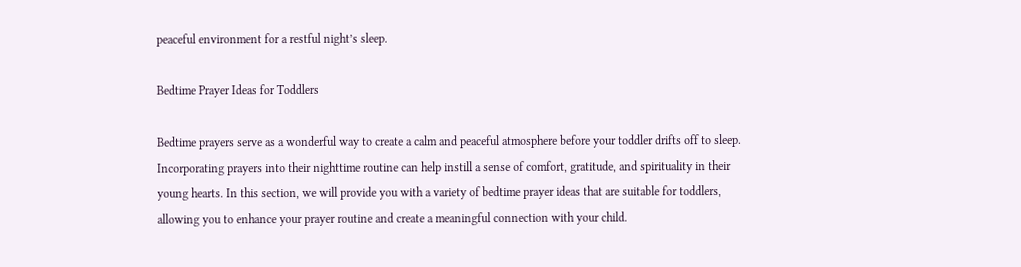peaceful environment for a restful night’s sleep.

Bedtime Prayer Ideas for Toddlers

Bedtime prayers serve as a wonderful way to create a calm and peaceful atmosphere before your toddler drifts off to sleep. Incorporating prayers into their nighttime routine can help instill a sense of comfort, gratitude, and spirituality in their young hearts. In this section, we will provide you with a variety of bedtime prayer ideas that are suitable for toddlers, allowing you to enhance your prayer routine and create a meaningful connection with your child.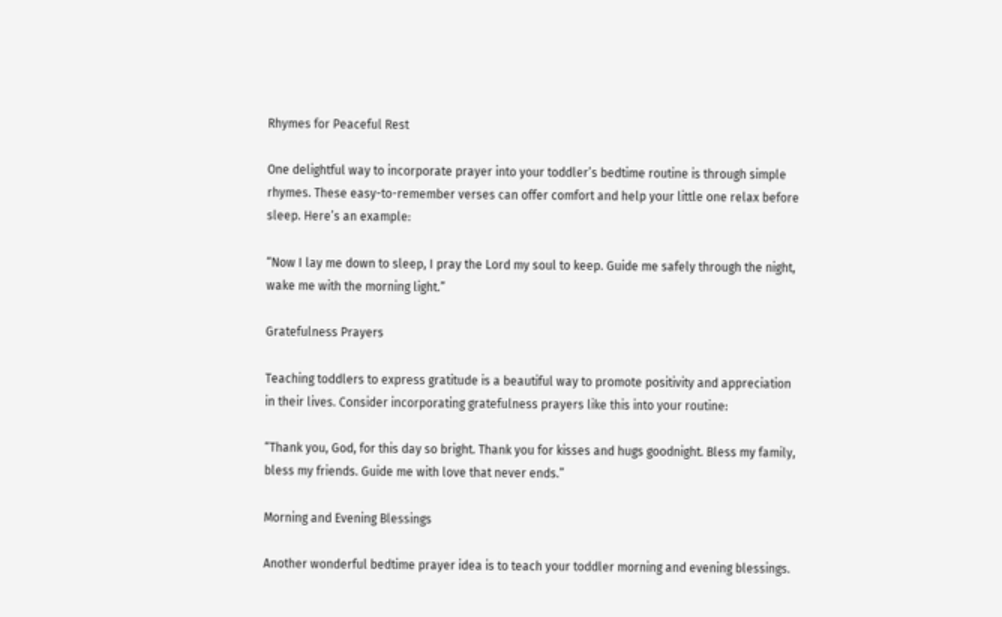Rhymes for Peaceful Rest

One delightful way to incorporate prayer into your toddler’s bedtime routine is through simple rhymes. These easy-to-remember verses can offer comfort and help your little one relax before sleep. Here’s an example:

“Now I lay me down to sleep, I pray the Lord my soul to keep. Guide me safely through the night, wake me with the morning light.”

Gratefulness Prayers

Teaching toddlers to express gratitude is a beautiful way to promote positivity and appreciation in their lives. Consider incorporating gratefulness prayers like this into your routine:

“Thank you, God, for this day so bright. Thank you for kisses and hugs goodnight. Bless my family, bless my friends. Guide me with love that never ends.”

Morning and Evening Blessings

Another wonderful bedtime prayer idea is to teach your toddler morning and evening blessings.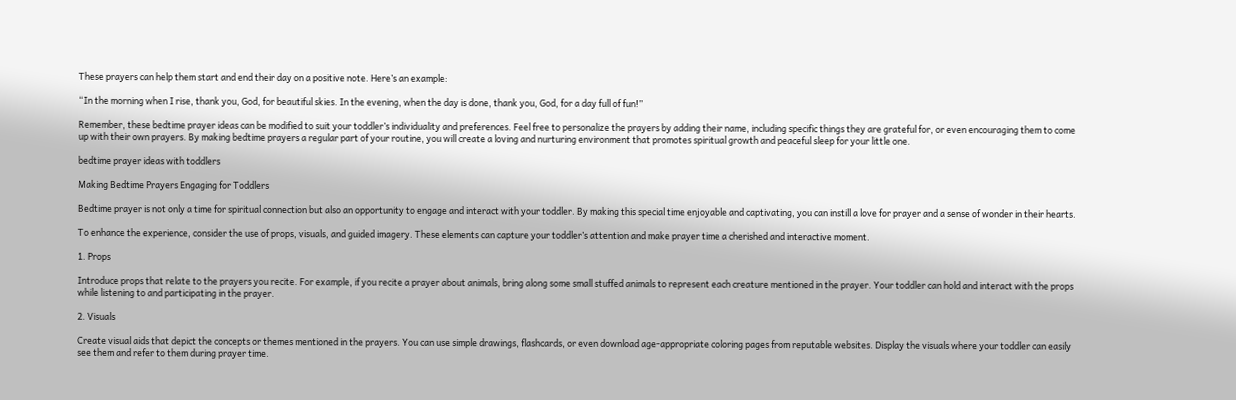These prayers can help them start and end their day on a positive note. Here’s an example:

“In the morning when I rise, thank you, God, for beautiful skies. In the evening, when the day is done, thank you, God, for a day full of fun!”

Remember, these bedtime prayer ideas can be modified to suit your toddler’s individuality and preferences. Feel free to personalize the prayers by adding their name, including specific things they are grateful for, or even encouraging them to come up with their own prayers. By making bedtime prayers a regular part of your routine, you will create a loving and nurturing environment that promotes spiritual growth and peaceful sleep for your little one.

bedtime prayer ideas with toddlers

Making Bedtime Prayers Engaging for Toddlers

Bedtime prayer is not only a time for spiritual connection but also an opportunity to engage and interact with your toddler. By making this special time enjoyable and captivating, you can instill a love for prayer and a sense of wonder in their hearts.

To enhance the experience, consider the use of props, visuals, and guided imagery. These elements can capture your toddler’s attention and make prayer time a cherished and interactive moment.

1. Props

Introduce props that relate to the prayers you recite. For example, if you recite a prayer about animals, bring along some small stuffed animals to represent each creature mentioned in the prayer. Your toddler can hold and interact with the props while listening to and participating in the prayer.

2. Visuals

Create visual aids that depict the concepts or themes mentioned in the prayers. You can use simple drawings, flashcards, or even download age-appropriate coloring pages from reputable websites. Display the visuals where your toddler can easily see them and refer to them during prayer time.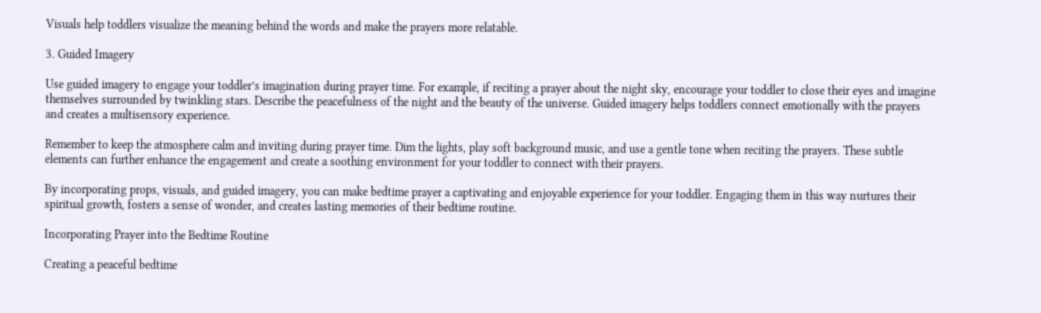Visuals help toddlers visualize the meaning behind the words and make the prayers more relatable.

3. Guided Imagery

Use guided imagery to engage your toddler’s imagination during prayer time. For example, if reciting a prayer about the night sky, encourage your toddler to close their eyes and imagine themselves surrounded by twinkling stars. Describe the peacefulness of the night and the beauty of the universe. Guided imagery helps toddlers connect emotionally with the prayers and creates a multisensory experience.

Remember to keep the atmosphere calm and inviting during prayer time. Dim the lights, play soft background music, and use a gentle tone when reciting the prayers. These subtle elements can further enhance the engagement and create a soothing environment for your toddler to connect with their prayers.

By incorporating props, visuals, and guided imagery, you can make bedtime prayer a captivating and enjoyable experience for your toddler. Engaging them in this way nurtures their spiritual growth, fosters a sense of wonder, and creates lasting memories of their bedtime routine.

Incorporating Prayer into the Bedtime Routine

Creating a peaceful bedtime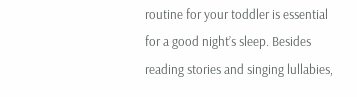routine for your toddler is essential for a good night’s sleep. Besides reading stories and singing lullabies,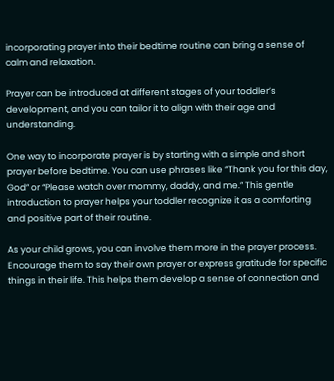incorporating prayer into their bedtime routine can bring a sense of calm and relaxation.

Prayer can be introduced at different stages of your toddler’s development, and you can tailor it to align with their age and understanding.

One way to incorporate prayer is by starting with a simple and short prayer before bedtime. You can use phrases like “Thank you for this day, God” or “Please watch over mommy, daddy, and me.” This gentle introduction to prayer helps your toddler recognize it as a comforting and positive part of their routine.

As your child grows, you can involve them more in the prayer process. Encourage them to say their own prayer or express gratitude for specific things in their life. This helps them develop a sense of connection and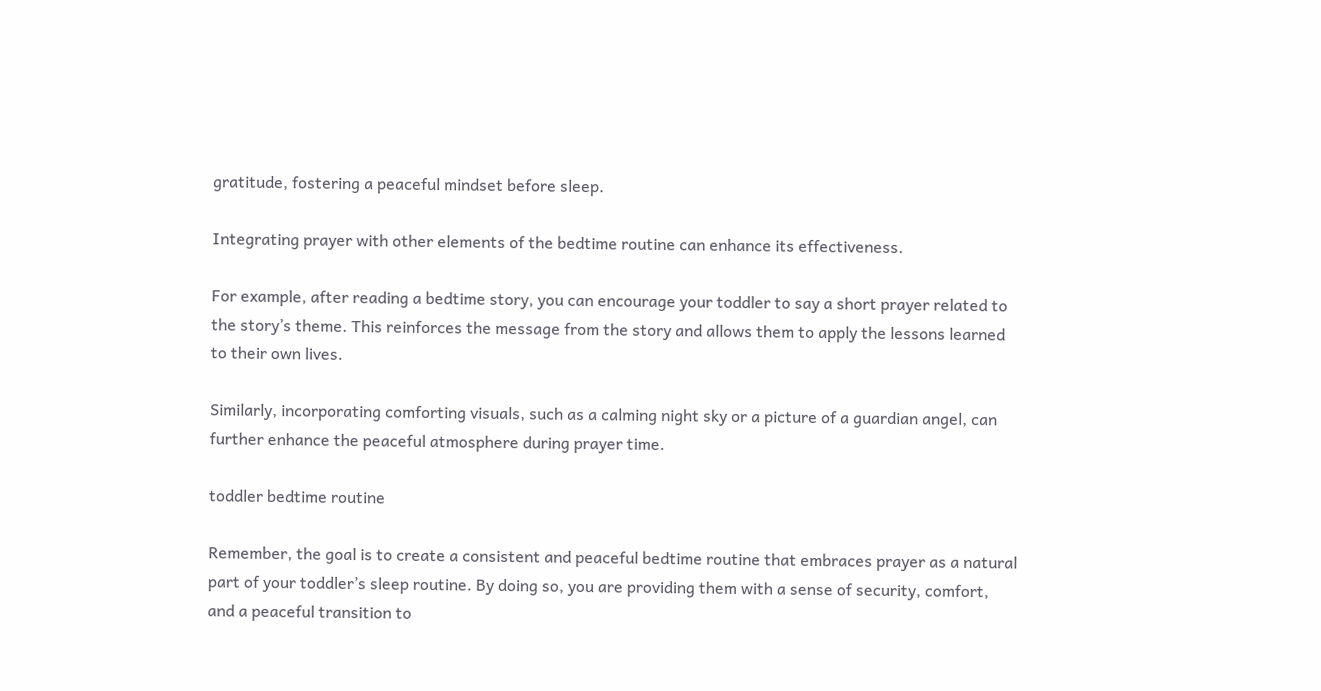gratitude, fostering a peaceful mindset before sleep.

Integrating prayer with other elements of the bedtime routine can enhance its effectiveness.

For example, after reading a bedtime story, you can encourage your toddler to say a short prayer related to the story’s theme. This reinforces the message from the story and allows them to apply the lessons learned to their own lives.

Similarly, incorporating comforting visuals, such as a calming night sky or a picture of a guardian angel, can further enhance the peaceful atmosphere during prayer time.

toddler bedtime routine

Remember, the goal is to create a consistent and peaceful bedtime routine that embraces prayer as a natural part of your toddler’s sleep routine. By doing so, you are providing them with a sense of security, comfort, and a peaceful transition to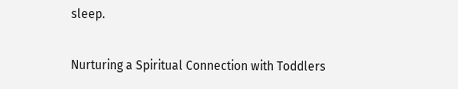sleep.

Nurturing a Spiritual Connection with Toddlers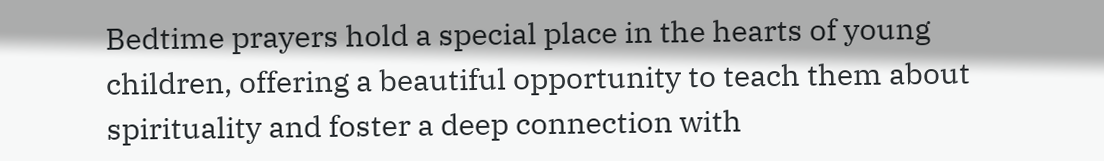Bedtime prayers hold a special place in the hearts of young children, offering a beautiful opportunity to teach them about spirituality and foster a deep connection with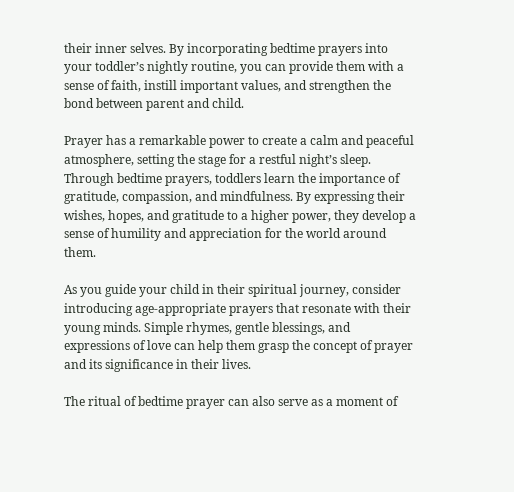their inner selves. By incorporating bedtime prayers into your toddler’s nightly routine, you can provide them with a sense of faith, instill important values, and strengthen the bond between parent and child.

Prayer has a remarkable power to create a calm and peaceful atmosphere, setting the stage for a restful night’s sleep. Through bedtime prayers, toddlers learn the importance of gratitude, compassion, and mindfulness. By expressing their wishes, hopes, and gratitude to a higher power, they develop a sense of humility and appreciation for the world around them.

As you guide your child in their spiritual journey, consider introducing age-appropriate prayers that resonate with their young minds. Simple rhymes, gentle blessings, and expressions of love can help them grasp the concept of prayer and its significance in their lives.

The ritual of bedtime prayer can also serve as a moment of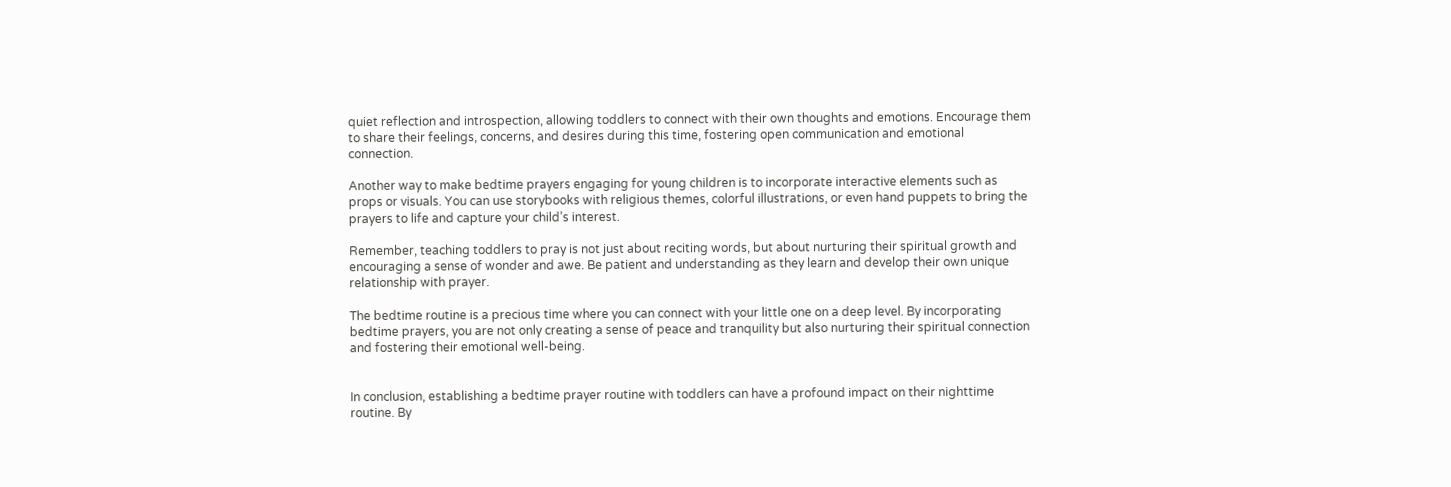quiet reflection and introspection, allowing toddlers to connect with their own thoughts and emotions. Encourage them to share their feelings, concerns, and desires during this time, fostering open communication and emotional connection.

Another way to make bedtime prayers engaging for young children is to incorporate interactive elements such as props or visuals. You can use storybooks with religious themes, colorful illustrations, or even hand puppets to bring the prayers to life and capture your child’s interest.

Remember, teaching toddlers to pray is not just about reciting words, but about nurturing their spiritual growth and encouraging a sense of wonder and awe. Be patient and understanding as they learn and develop their own unique relationship with prayer.

The bedtime routine is a precious time where you can connect with your little one on a deep level. By incorporating bedtime prayers, you are not only creating a sense of peace and tranquility but also nurturing their spiritual connection and fostering their emotional well-being.


In conclusion, establishing a bedtime prayer routine with toddlers can have a profound impact on their nighttime routine. By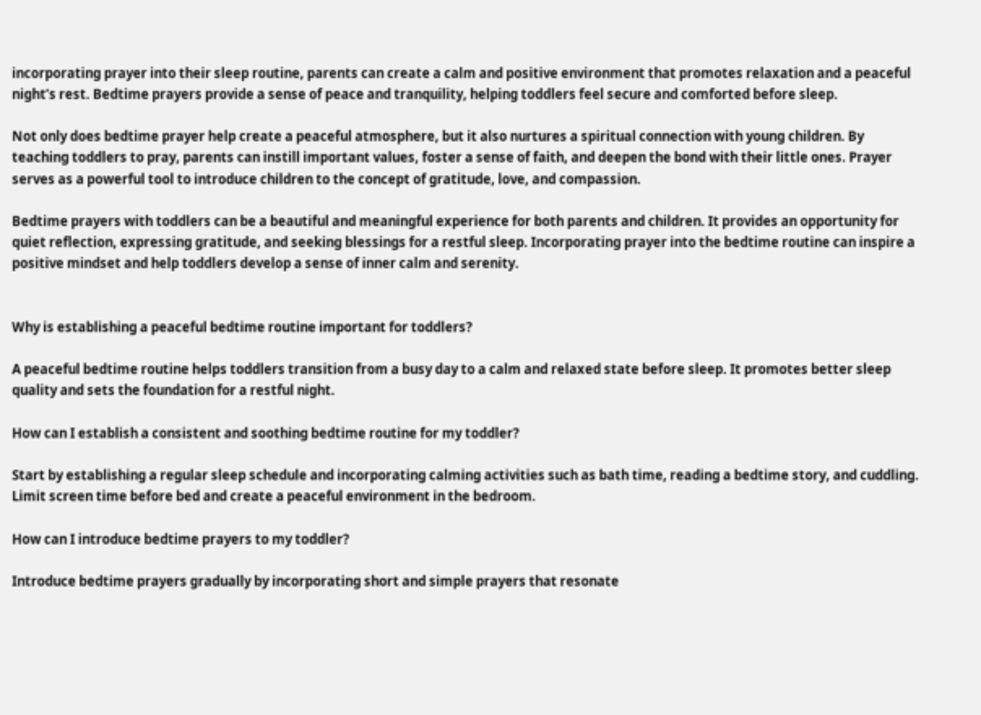incorporating prayer into their sleep routine, parents can create a calm and positive environment that promotes relaxation and a peaceful night’s rest. Bedtime prayers provide a sense of peace and tranquility, helping toddlers feel secure and comforted before sleep.

Not only does bedtime prayer help create a peaceful atmosphere, but it also nurtures a spiritual connection with young children. By teaching toddlers to pray, parents can instill important values, foster a sense of faith, and deepen the bond with their little ones. Prayer serves as a powerful tool to introduce children to the concept of gratitude, love, and compassion.

Bedtime prayers with toddlers can be a beautiful and meaningful experience for both parents and children. It provides an opportunity for quiet reflection, expressing gratitude, and seeking blessings for a restful sleep. Incorporating prayer into the bedtime routine can inspire a positive mindset and help toddlers develop a sense of inner calm and serenity.


Why is establishing a peaceful bedtime routine important for toddlers?

A peaceful bedtime routine helps toddlers transition from a busy day to a calm and relaxed state before sleep. It promotes better sleep quality and sets the foundation for a restful night.

How can I establish a consistent and soothing bedtime routine for my toddler?

Start by establishing a regular sleep schedule and incorporating calming activities such as bath time, reading a bedtime story, and cuddling. Limit screen time before bed and create a peaceful environment in the bedroom.

How can I introduce bedtime prayers to my toddler?

Introduce bedtime prayers gradually by incorporating short and simple prayers that resonate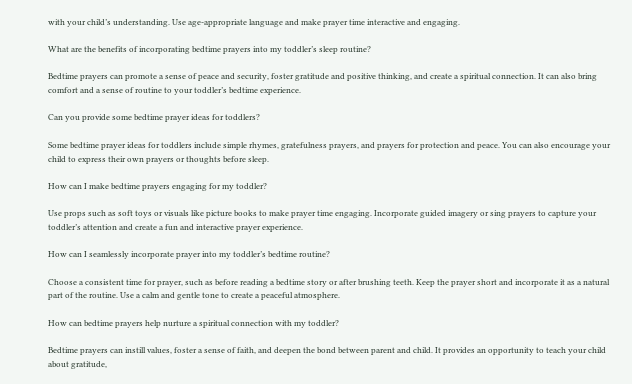with your child’s understanding. Use age-appropriate language and make prayer time interactive and engaging.

What are the benefits of incorporating bedtime prayers into my toddler’s sleep routine?

Bedtime prayers can promote a sense of peace and security, foster gratitude and positive thinking, and create a spiritual connection. It can also bring comfort and a sense of routine to your toddler’s bedtime experience.

Can you provide some bedtime prayer ideas for toddlers?

Some bedtime prayer ideas for toddlers include simple rhymes, gratefulness prayers, and prayers for protection and peace. You can also encourage your child to express their own prayers or thoughts before sleep.

How can I make bedtime prayers engaging for my toddler?

Use props such as soft toys or visuals like picture books to make prayer time engaging. Incorporate guided imagery or sing prayers to capture your toddler’s attention and create a fun and interactive prayer experience.

How can I seamlessly incorporate prayer into my toddler’s bedtime routine?

Choose a consistent time for prayer, such as before reading a bedtime story or after brushing teeth. Keep the prayer short and incorporate it as a natural part of the routine. Use a calm and gentle tone to create a peaceful atmosphere.

How can bedtime prayers help nurture a spiritual connection with my toddler?

Bedtime prayers can instill values, foster a sense of faith, and deepen the bond between parent and child. It provides an opportunity to teach your child about gratitude,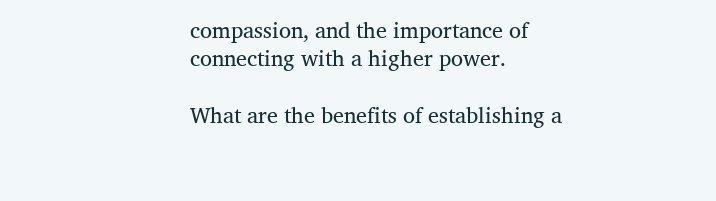compassion, and the importance of connecting with a higher power.

What are the benefits of establishing a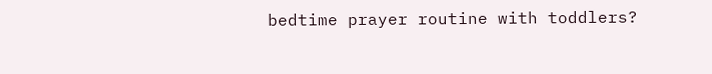bedtime prayer routine with toddlers?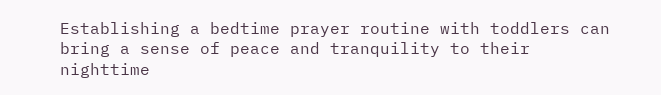Establishing a bedtime prayer routine with toddlers can bring a sense of peace and tranquility to their nighttime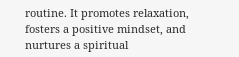routine. It promotes relaxation, fosters a positive mindset, and nurtures a spiritual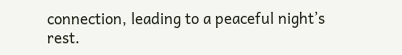connection, leading to a peaceful night’s rest.